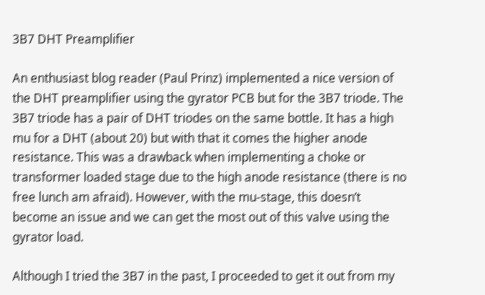3B7 DHT Preamplifier

An enthusiast blog reader (Paul Prinz) implemented a nice version of the DHT preamplifier using the gyrator PCB but for the 3B7 triode. The 3B7 triode has a pair of DHT triodes on the same bottle. It has a high mu for a DHT (about 20) but with that it comes the higher anode resistance. This was a drawback when implementing a choke or transformer loaded stage due to the high anode resistance (there is no free lunch am afraid). However, with the mu-stage, this doesn’t become an issue and we can get the most out of this valve using the gyrator load.

Although I tried the 3B7 in the past, I proceeded to get it out from my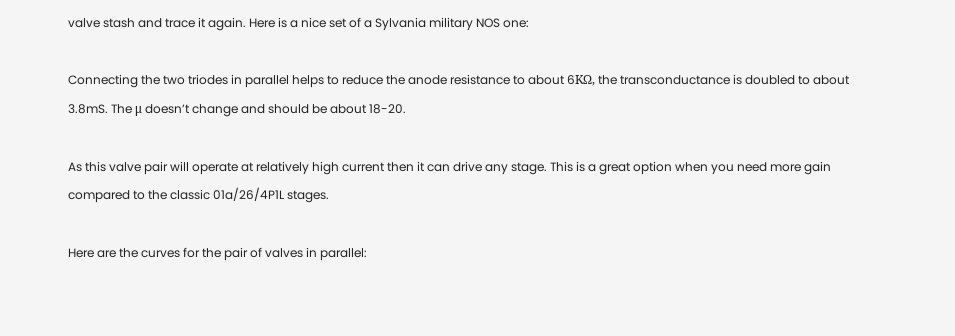valve stash and trace it again. Here is a nice set of a Sylvania military NOS one:

Connecting the two triodes in parallel helps to reduce the anode resistance to about 6KΩ, the transconductance is doubled to about 3.8mS. The μ doesn’t change and should be about 18-20.

As this valve pair will operate at relatively high current then it can drive any stage. This is a great option when you need more gain compared to the classic 01a/26/4P1L stages.

Here are the curves for the pair of valves in parallel: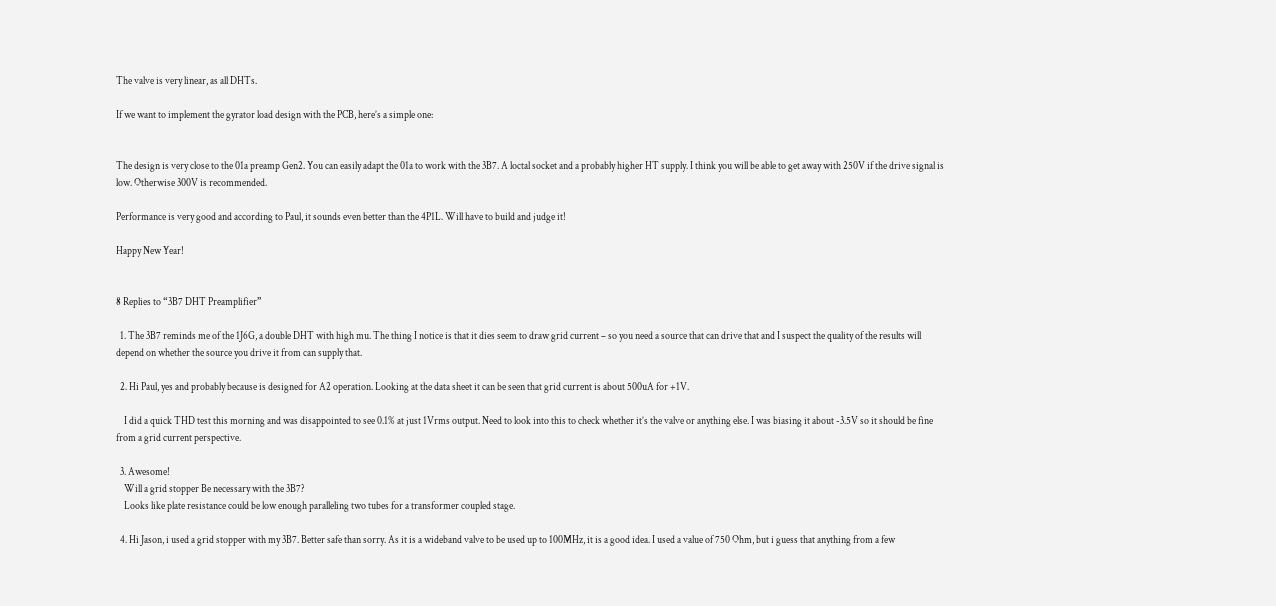The valve is very linear, as all DHTs.

If we want to implement the gyrator load design with the PCB, here’s a simple one:


The design is very close to the 01a preamp Gen2. You can easily adapt the 01a to work with the 3B7. A loctal socket and a probably higher HT supply. I think you will be able to get away with 250V if the drive signal is low. Otherwise 300V is recommended.

Performance is very good and according to Paul, it sounds even better than the 4P1L. Will have to build and judge it!

Happy New Year!


8 Replies to “3B7 DHT Preamplifier”

  1. The 3B7 reminds me of the 1J6G, a double DHT with high mu. The thing I notice is that it dies seem to draw grid current – so you need a source that can drive that and I suspect the quality of the results will depend on whether the source you drive it from can supply that.

  2. Hi Paul, yes and probably because is designed for A2 operation. Looking at the data sheet it can be seen that grid current is about 500uA for +1V.

    I did a quick THD test this morning and was disappointed to see 0.1% at just 1Vrms output. Need to look into this to check whether it’s the valve or anything else. I was biasing it about -3.5V so it should be fine from a grid current perspective.

  3. Awesome!
    Will a grid stopper Be necessary with the 3B7?
    Looks like plate resistance could be low enough paralleling two tubes for a transformer coupled stage.

  4. Hi Jason, i used a grid stopper with my 3B7. Better safe than sorry. As it is a wideband valve to be used up to 100MHz, it is a good idea. I used a value of 750 Ohm, but i guess that anything from a few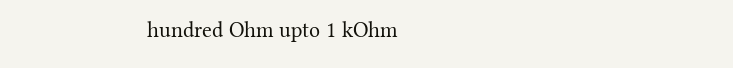hundred Ohm upto 1 kOhm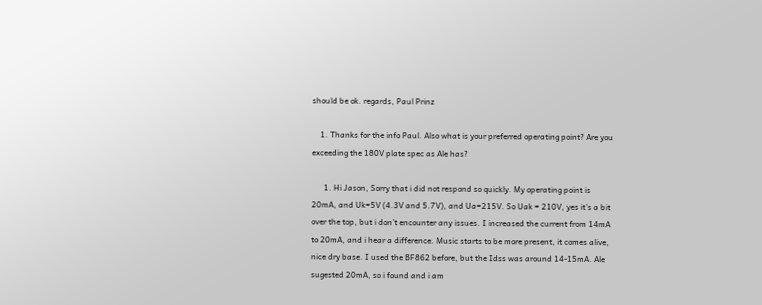should be ok. regards, Paul Prinz

    1. Thanks for the info Paul. Also what is your preferred operating point? Are you exceeding the 180V plate spec as Ale has?

      1. Hi Jason, Sorry that i did not respond so quickly. My operating point is 20mA, and Uk=5V (4.3V and 5.7V), and Ua=215V. So Uak = 210V, yes it’s a bit over the top, but i don’t encounter any issues. I increased the current from 14mA to 20mA, and i hear a difference. Music starts to be more present, it comes alive, nice dry base. I used the BF862 before, but the Idss was around 14-15mA. Ale sugested 20mA, so i found and i am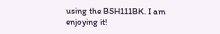using the BSH111BK. I am enjoying it!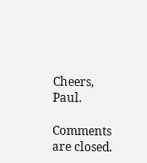Cheers, Paul.

Comments are closed.